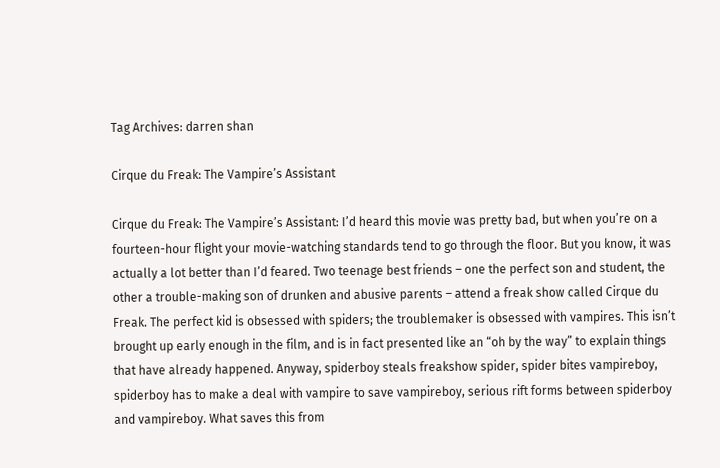Tag Archives: darren shan

Cirque du Freak: The Vampire’s Assistant

Cirque du Freak: The Vampire’s Assistant: I’d heard this movie was pretty bad, but when you’re on a fourteen-hour flight your movie-watching standards tend to go through the floor. But you know, it was actually a lot better than I’d feared. Two teenage best friends – one the perfect son and student, the other a trouble-making son of drunken and abusive parents – attend a freak show called Cirque du Freak. The perfect kid is obsessed with spiders; the troublemaker is obsessed with vampires. This isn’t brought up early enough in the film, and is in fact presented like an “oh by the way” to explain things that have already happened. Anyway, spiderboy steals freakshow spider, spider bites vampireboy, spiderboy has to make a deal with vampire to save vampireboy, serious rift forms between spiderboy and vampireboy. What saves this from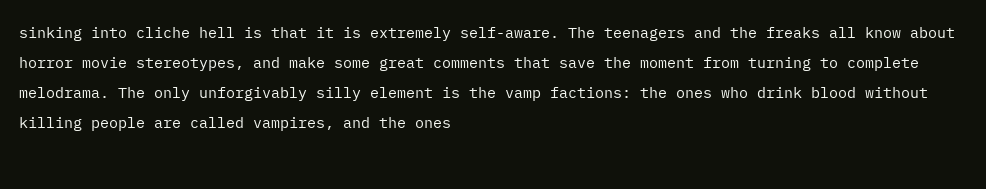sinking into cliche hell is that it is extremely self-aware. The teenagers and the freaks all know about horror movie stereotypes, and make some great comments that save the moment from turning to complete melodrama. The only unforgivably silly element is the vamp factions: the ones who drink blood without killing people are called vampires, and the ones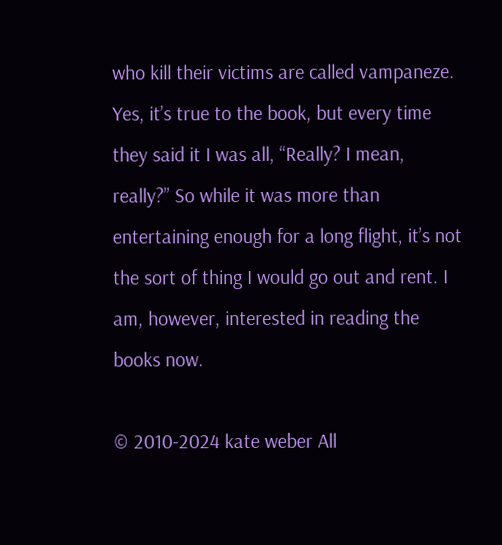who kill their victims are called vampaneze. Yes, it’s true to the book, but every time they said it I was all, “Really? I mean, really?” So while it was more than entertaining enough for a long flight, it’s not the sort of thing I would go out and rent. I am, however, interested in reading the books now.

© 2010-2024 kate weber All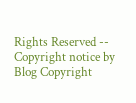Rights Reserved -- Copyright notice by Blog Copyright